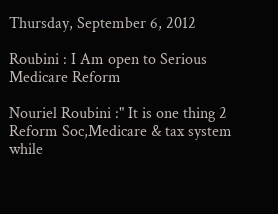Thursday, September 6, 2012

Roubini : I Am open to Serious Medicare Reform

Nouriel Roubini :" It is one thing 2 Reform Soc,Medicare & tax system while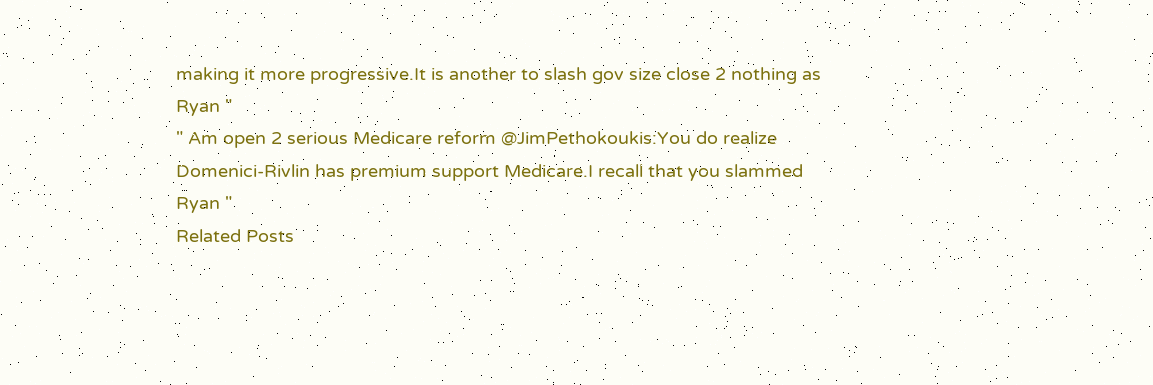making it more progressive.It is another to slash gov size close 2 nothing as Ryan "
" Am open 2 serious Medicare reform @JimPethokoukis:You do realize Domenici-Rivlin has premium support Medicare.I recall that you slammed Ryan "
Related Posts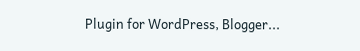Plugin for WordPress, Blogger...